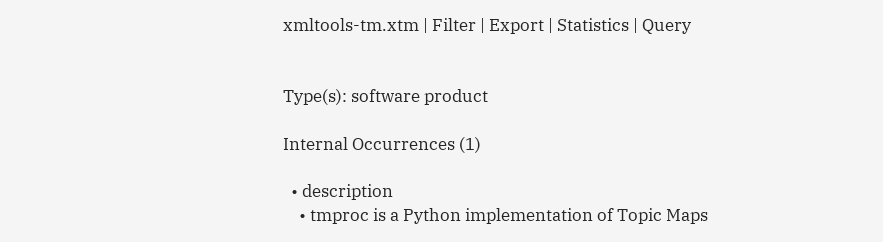xmltools-tm.xtm | Filter | Export | Statistics | Query


Type(s): software product

Internal Occurrences (1)

  • description
    • tmproc is a Python implementation of Topic Maps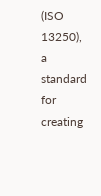(ISO 13250), a standard for creating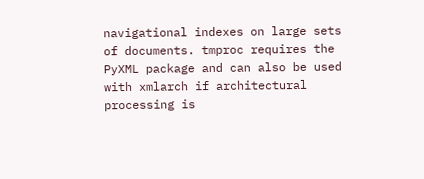navigational indexes on large sets of documents. tmproc requires the PyXML package and can also be used with xmlarch if architectural processing is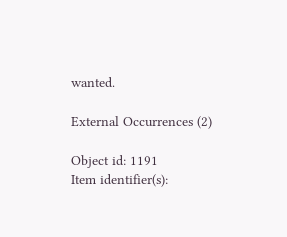wanted.

External Occurrences (2)

Object id: 1191
Item identifier(s):